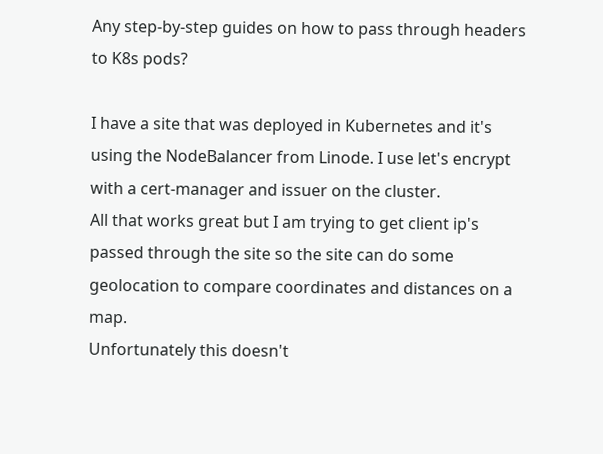Any step-by-step guides on how to pass through headers to K8s pods?

I have a site that was deployed in Kubernetes and it's using the NodeBalancer from Linode. I use let's encrypt with a cert-manager and issuer on the cluster.
All that works great but I am trying to get client ip's passed through the site so the site can do some geolocation to compare coordinates and distances on a map.
Unfortunately this doesn't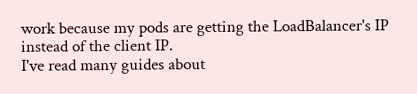work because my pods are getting the LoadBalancer's IP instead of the client IP.
I've read many guides about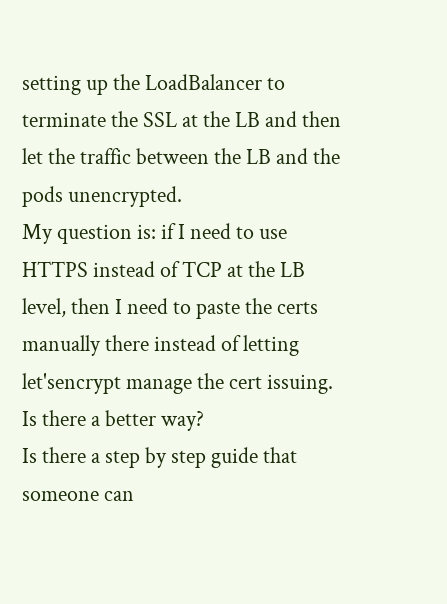setting up the LoadBalancer to terminate the SSL at the LB and then let the traffic between the LB and the pods unencrypted.
My question is: if I need to use HTTPS instead of TCP at the LB level, then I need to paste the certs manually there instead of letting let'sencrypt manage the cert issuing. Is there a better way?
Is there a step by step guide that someone can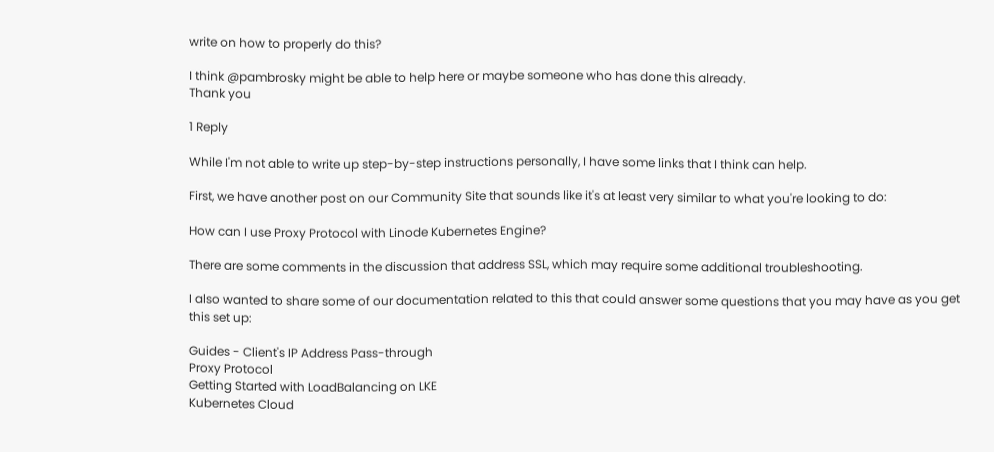write on how to properly do this?

I think @pambrosky might be able to help here or maybe someone who has done this already.
Thank you

1 Reply

While I'm not able to write up step-by-step instructions personally, I have some links that I think can help.

First, we have another post on our Community Site that sounds like it's at least very similar to what you're looking to do:

How can I use Proxy Protocol with Linode Kubernetes Engine?

There are some comments in the discussion that address SSL, which may require some additional troubleshooting.

I also wanted to share some of our documentation related to this that could answer some questions that you may have as you get this set up:

Guides - Client's IP Address Pass-through
Proxy Protocol
Getting Started with LoadBalancing on LKE
Kubernetes Cloud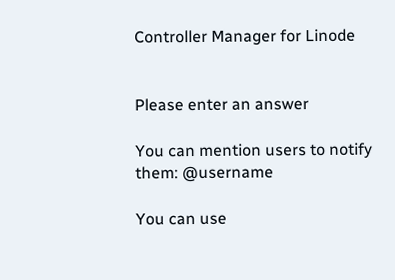Controller Manager for Linode


Please enter an answer

You can mention users to notify them: @username

You can use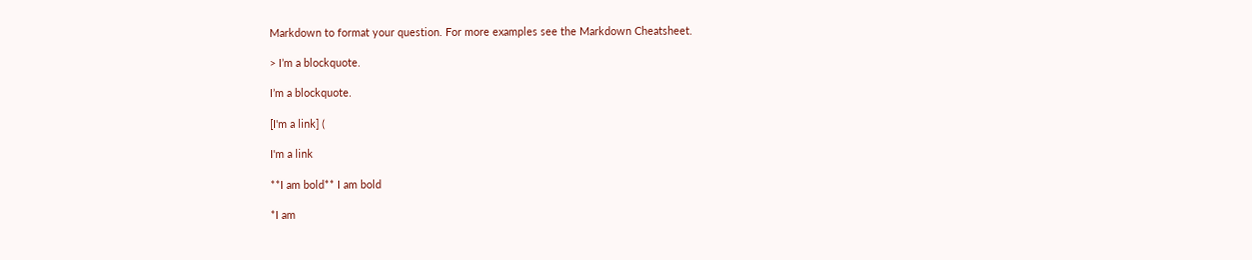Markdown to format your question. For more examples see the Markdown Cheatsheet.

> I’m a blockquote.

I’m a blockquote.

[I'm a link] (

I'm a link

**I am bold** I am bold

*I am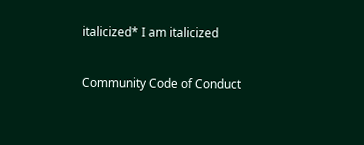italicized* I am italicized

Community Code of Conduct